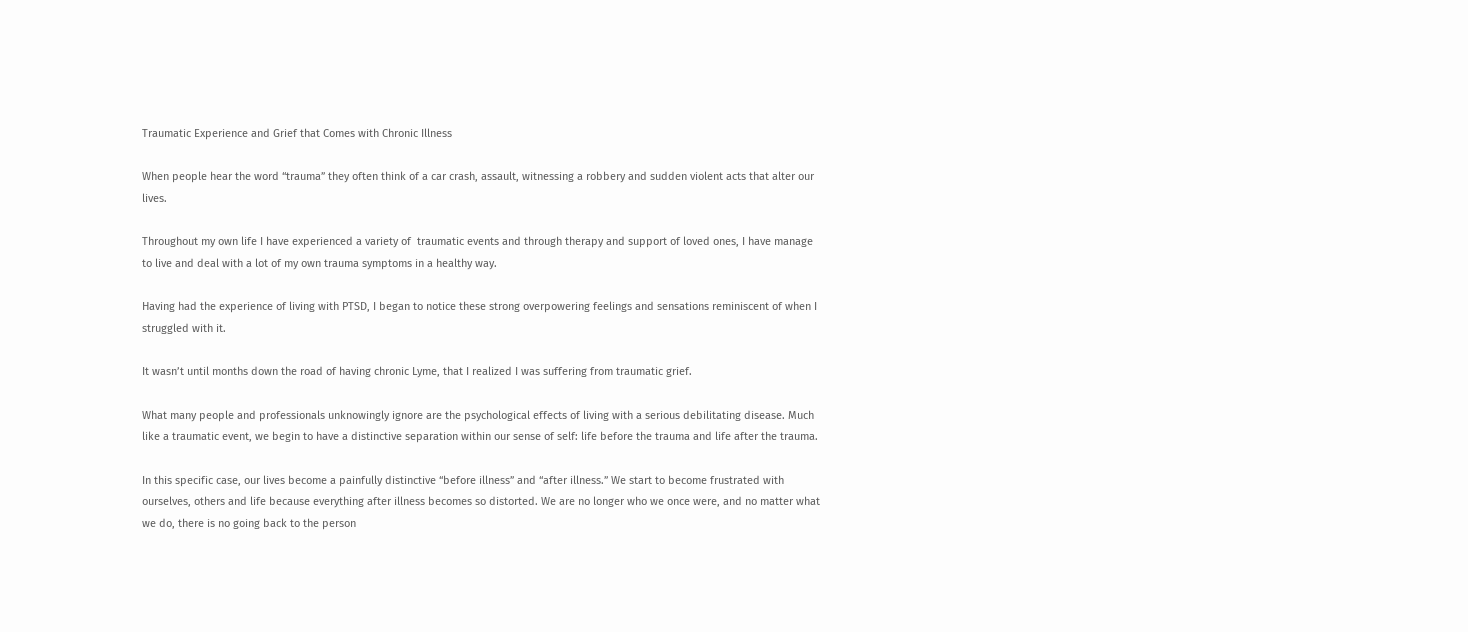Traumatic Experience and Grief that Comes with Chronic Illness

When people hear the word “trauma” they often think of a car crash, assault, witnessing a robbery and sudden violent acts that alter our lives.

Throughout my own life I have experienced a variety of  traumatic events and through therapy and support of loved ones, I have manage to live and deal with a lot of my own trauma symptoms in a healthy way.

Having had the experience of living with PTSD, I began to notice these strong overpowering feelings and sensations reminiscent of when I struggled with it.

It wasn’t until months down the road of having chronic Lyme, that I realized I was suffering from traumatic grief.

What many people and professionals unknowingly ignore are the psychological effects of living with a serious debilitating disease. Much like a traumatic event, we begin to have a distinctive separation within our sense of self: life before the trauma and life after the trauma.

In this specific case, our lives become a painfully distinctive “before illness” and “after illness.” We start to become frustrated with ourselves, others and life because everything after illness becomes so distorted. We are no longer who we once were, and no matter what we do, there is no going back to the person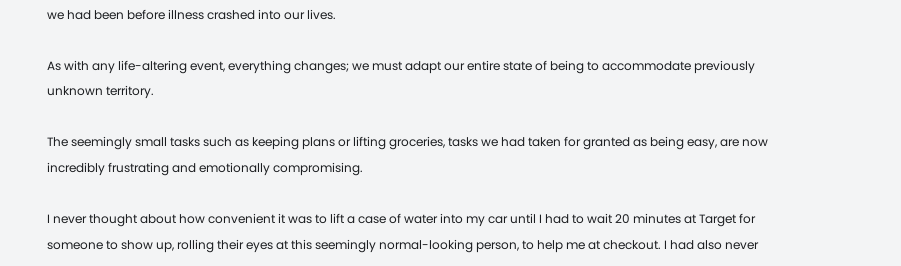we had been before illness crashed into our lives.

As with any life-altering event, everything changes; we must adapt our entire state of being to accommodate previously unknown territory.

The seemingly small tasks such as keeping plans or lifting groceries, tasks we had taken for granted as being easy, are now incredibly frustrating and emotionally compromising.

I never thought about how convenient it was to lift a case of water into my car until I had to wait 20 minutes at Target for someone to show up, rolling their eyes at this seemingly normal-looking person, to help me at checkout. I had also never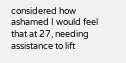considered how ashamed I would feel that at 27, needing assistance to lift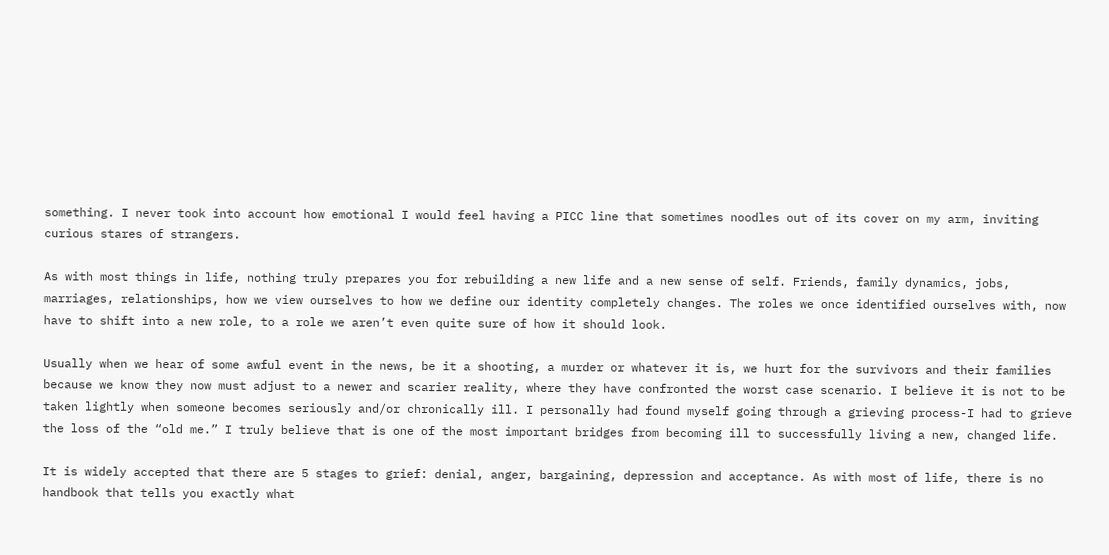something. I never took into account how emotional I would feel having a PICC line that sometimes noodles out of its cover on my arm, inviting curious stares of strangers.

As with most things in life, nothing truly prepares you for rebuilding a new life and a new sense of self. Friends, family dynamics, jobs, marriages, relationships, how we view ourselves to how we define our identity completely changes. The roles we once identified ourselves with, now have to shift into a new role, to a role we aren’t even quite sure of how it should look.

Usually when we hear of some awful event in the news, be it a shooting, a murder or whatever it is, we hurt for the survivors and their families because we know they now must adjust to a newer and scarier reality, where they have confronted the worst case scenario. I believe it is not to be taken lightly when someone becomes seriously and/or chronically ill. I personally had found myself going through a grieving process-I had to grieve the loss of the “old me.” I truly believe that is one of the most important bridges from becoming ill to successfully living a new, changed life.

It is widely accepted that there are 5 stages to grief: denial, anger, bargaining, depression and acceptance. As with most of life, there is no handbook that tells you exactly what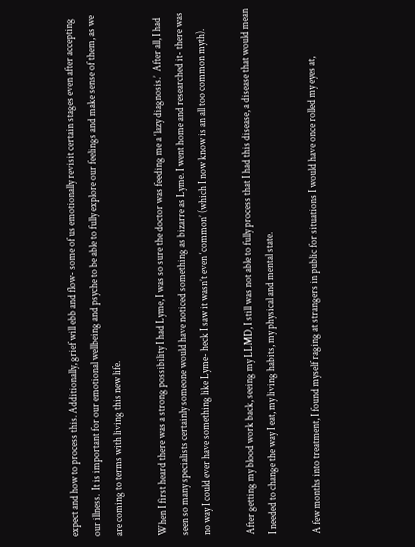expect and how to process this. Additionally, grief will ebb and flow- some of us emotionally revisit certain stages even after accepting our illness.  It is important for our emotional wellbeing and psyche to be able to fully explore our feelings and make sense of them, as we are coming to terms with living this new life.

When I first heard there was a strong possibility I had Lyme, I was so sure the doctor was feeding me a ‘lazy diagnosis.’  After all, I had seen so many specialists certainly someone would have noticed something as bizarre as Lyme. I went home and researched it- there was no way I could ever have something like Lyme- heck I saw it wasn’t even ‘common’ (which I now know is an all too common myth).

After getting my blood work back, seeing my LLMD, I still was not able to fully process that I had this disease, a disease that would mean I needed to change the way I eat, my living habits, my physical and mental state.

A few months into treatment, I found myself raging at strangers in public for situations I would have once rolled my eyes at,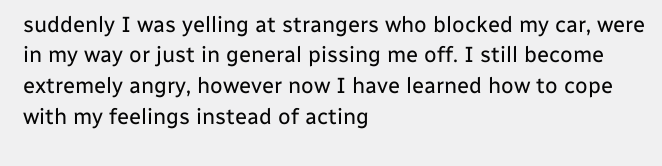suddenly I was yelling at strangers who blocked my car, were in my way or just in general pissing me off. I still become extremely angry, however now I have learned how to cope with my feelings instead of acting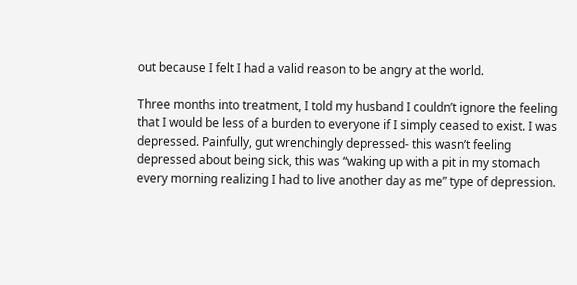out because I felt I had a valid reason to be angry at the world.

Three months into treatment, I told my husband I couldn’t ignore the feeling that I would be less of a burden to everyone if I simply ceased to exist. I was depressed. Painfully, gut wrenchingly depressed- this wasn’t feeling depressed about being sick, this was “waking up with a pit in my stomach every morning realizing I had to live another day as me” type of depression.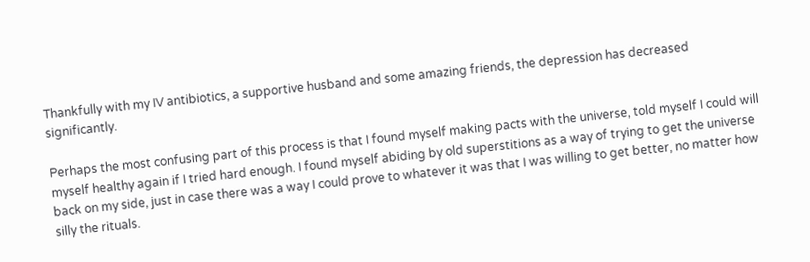Thankfully with my IV antibiotics, a supportive husband and some amazing friends, the depression has decreased significantly.

Perhaps the most confusing part of this process is that I found myself making pacts with the universe, told myself I could will myself healthy again if I tried hard enough. I found myself abiding by old superstitions as a way of trying to get the universe back on my side, just in case there was a way I could prove to whatever it was that I was willing to get better, no matter how silly the rituals.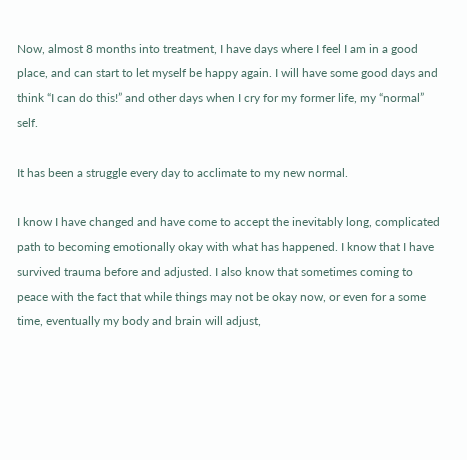Now, almost 8 months into treatment, I have days where I feel I am in a good place, and can start to let myself be happy again. I will have some good days and think “I can do this!” and other days when I cry for my former life, my “normal” self.

It has been a struggle every day to acclimate to my new normal.

I know I have changed and have come to accept the inevitably long, complicated path to becoming emotionally okay with what has happened. I know that I have survived trauma before and adjusted. I also know that sometimes coming to peace with the fact that while things may not be okay now, or even for a some time, eventually my body and brain will adjust,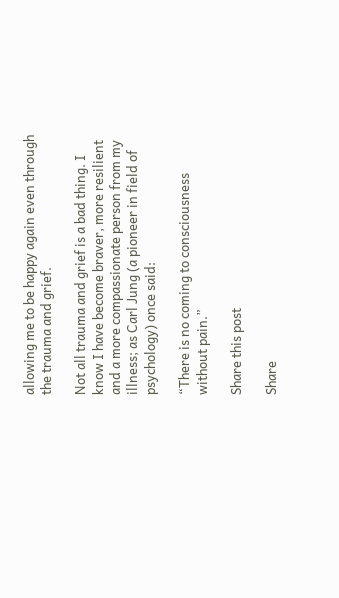allowing me to be happy again even through the trauma and grief.

Not all trauma and grief is a bad thing. I know I have become braver, more resilient and a more compassionate person from my illness; as Carl Jung (a pioneer in field of psychology) once said:

“There is no coming to consciousness without pain.”

Share this post

Share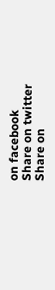on facebook
Share on twitter
Share on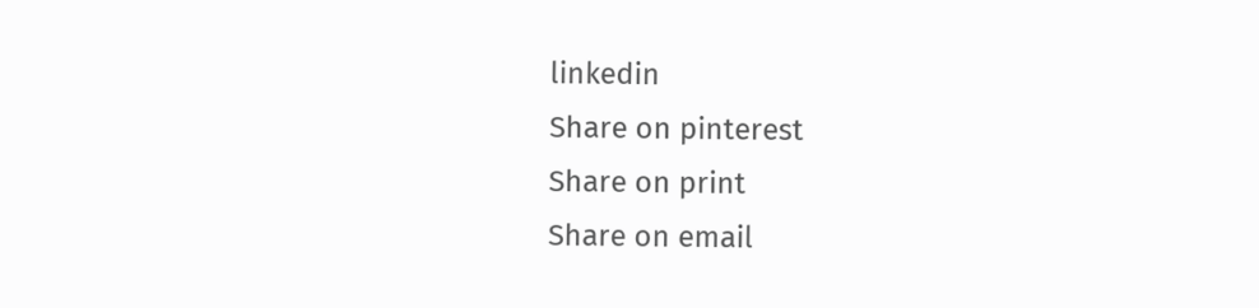linkedin
Share on pinterest
Share on print
Share on email